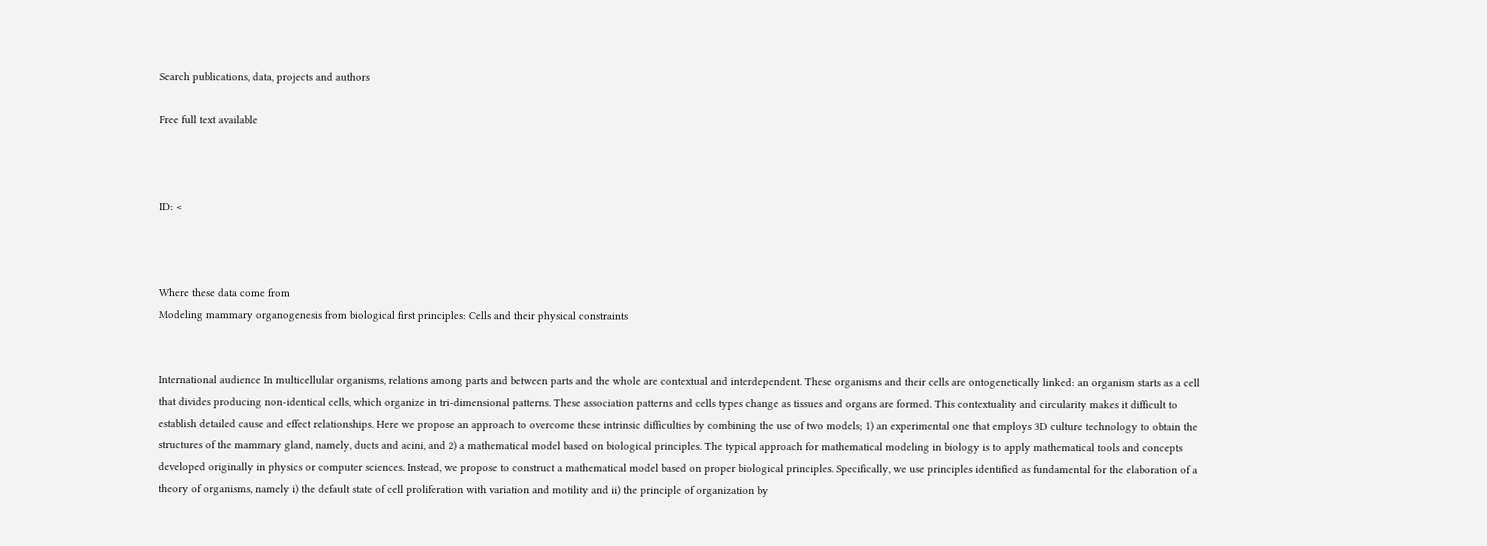Search publications, data, projects and authors

Free full text available



ID: <



Where these data come from
Modeling mammary organogenesis from biological first principles: Cells and their physical constraints


International audience In multicellular organisms, relations among parts and between parts and the whole are contextual and interdependent. These organisms and their cells are ontogenetically linked: an organism starts as a cell that divides producing non-identical cells, which organize in tri-dimensional patterns. These association patterns and cells types change as tissues and organs are formed. This contextuality and circularity makes it difficult to establish detailed cause and effect relationships. Here we propose an approach to overcome these intrinsic difficulties by combining the use of two models; 1) an experimental one that employs 3D culture technology to obtain the structures of the mammary gland, namely, ducts and acini, and 2) a mathematical model based on biological principles. The typical approach for mathematical modeling in biology is to apply mathematical tools and concepts developed originally in physics or computer sciences. Instead, we propose to construct a mathematical model based on proper biological principles. Specifically, we use principles identified as fundamental for the elaboration of a theory of organisms, namely i) the default state of cell proliferation with variation and motility and ii) the principle of organization by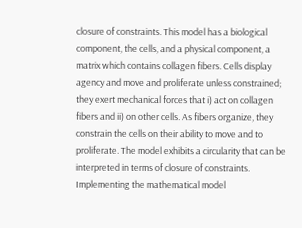closure of constraints. This model has a biological component, the cells, and a physical component, a matrix which contains collagen fibers. Cells display agency and move and proliferate unless constrained; they exert mechanical forces that i) act on collagen fibers and ii) on other cells. As fibers organize, they constrain the cells on their ability to move and to proliferate. The model exhibits a circularity that can be interpreted in terms of closure of constraints. Implementing the mathematical model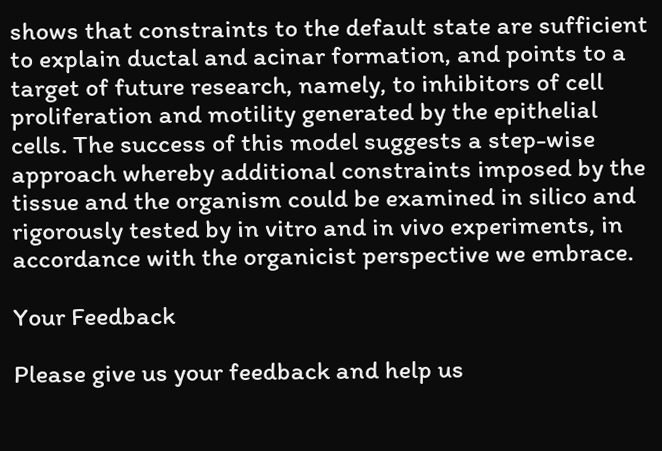shows that constraints to the default state are sufficient to explain ductal and acinar formation, and points to a target of future research, namely, to inhibitors of cell proliferation and motility generated by the epithelial cells. The success of this model suggests a step-wise approach whereby additional constraints imposed by the tissue and the organism could be examined in silico and rigorously tested by in vitro and in vivo experiments, in accordance with the organicist perspective we embrace.

Your Feedback

Please give us your feedback and help us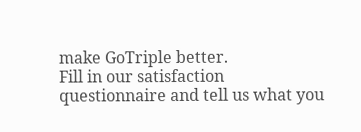make GoTriple better.
Fill in our satisfaction questionnaire and tell us what you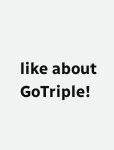like about GoTriple!